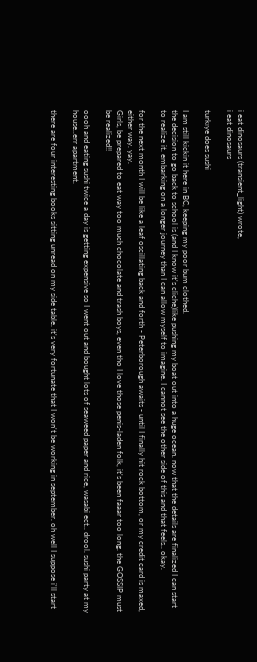i eat dinosaurs (transient_light) wrote,
i eat dinosaurs

turkıye does sushi

I am still kickin it here in BC, keeping my poor bum clothed.
the decision to go back to school is (and I know it's cliche)like pushing my boat out into a huge ocean. now that the details are finalized I can start to realize it. embarking on a longer journey than I can allow myself to imagine. I cannot see the other side of this and that feels.. okay.

for the next month I will be like a leaf oscillating back and forth - Peterborough awaits - until I finally hit rock bottom, or my credit card is maxed, either way. yay.
Girls, be prepared to eat way too much chocolate and trash boys, even tho I love those penis-laden folk, it's been faaar too long. the GOSSIP must be realized!!

oooh and eating sushi twice a day is getting expensive so I went out and bought lots of seaweed paper and rice, wasabi ect.. drool. sushi party at my house..err apartment.

there are four interesting books sitting unread on my side table. it's very fortunate that I won't be working in september. oh well I suppose i'll start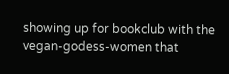showing up for bookclub with the vegan-godess-women that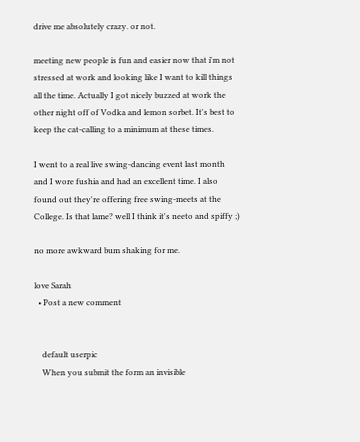drive me absolutely crazy. or not.

meeting new people is fun and easier now that i'm not stressed at work and looking like I want to kill things all the time. Actually I got nicely buzzed at work the other night off of Vodka and lemon sorbet. It's best to keep the cat-calling to a minimum at these times.

I went to a real live swing-dancing event last month and I wore fushia and had an excellent time. I also found out they're offering free swing-meets at the College. Is that lame? well I think it's neeto and spiffy ;)

no more awkward bum shaking for me.

love Sarah
  • Post a new comment


    default userpic
    When you submit the form an invisible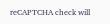reCAPTCHA check will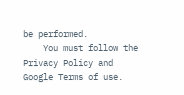be performed.
    You must follow the Privacy Policy and Google Terms of use.